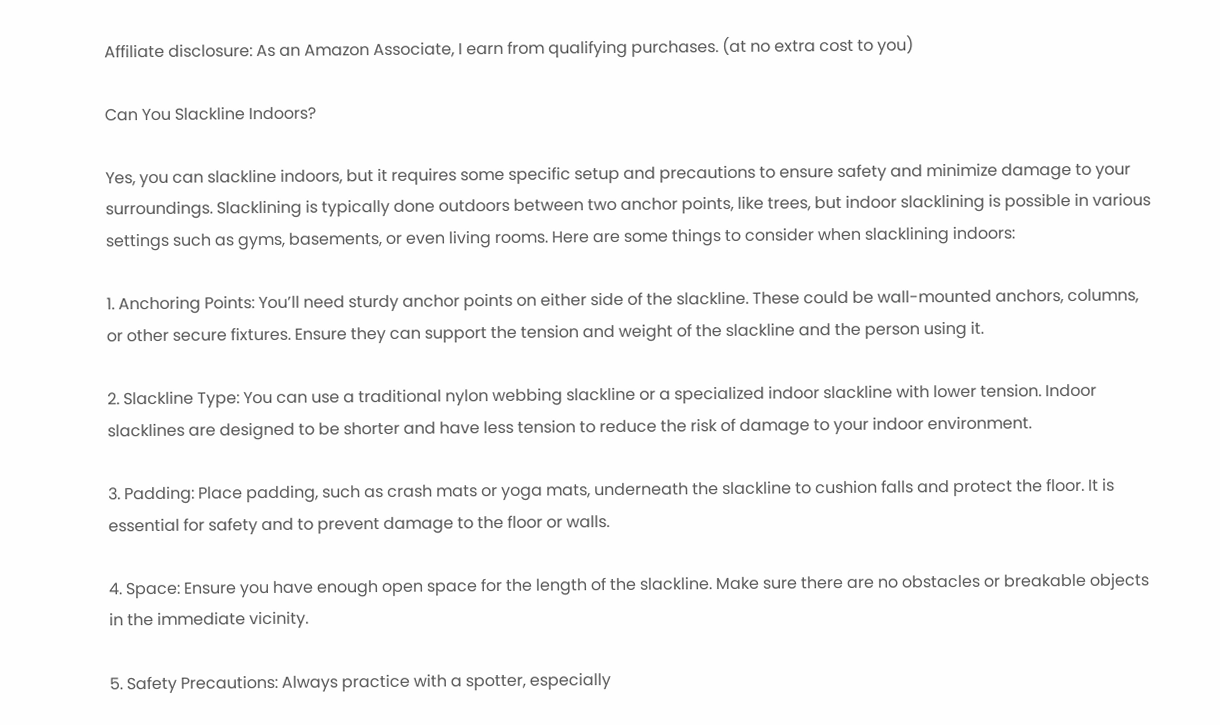Affiliate disclosure: As an Amazon Associate, I earn from qualifying purchases. (at no extra cost to you)

Can You Slackline Indoors?

Yes, you can slackline indoors, but it requires some specific setup and precautions to ensure safety and minimize damage to your surroundings. Slacklining is typically done outdoors between two anchor points, like trees, but indoor slacklining is possible in various settings such as gyms, basements, or even living rooms. Here are some things to consider when slacklining indoors:

1. Anchoring Points: You’ll need sturdy anchor points on either side of the slackline. These could be wall-mounted anchors, columns, or other secure fixtures. Ensure they can support the tension and weight of the slackline and the person using it.

2. Slackline Type: You can use a traditional nylon webbing slackline or a specialized indoor slackline with lower tension. Indoor slacklines are designed to be shorter and have less tension to reduce the risk of damage to your indoor environment.

3. Padding: Place padding, such as crash mats or yoga mats, underneath the slackline to cushion falls and protect the floor. It is essential for safety and to prevent damage to the floor or walls.

4. Space: Ensure you have enough open space for the length of the slackline. Make sure there are no obstacles or breakable objects in the immediate vicinity.

5. Safety Precautions: Always practice with a spotter, especially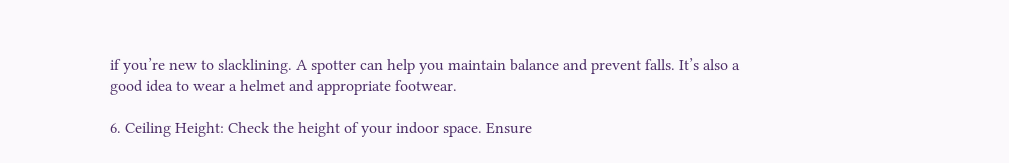if you’re new to slacklining. A spotter can help you maintain balance and prevent falls. It’s also a good idea to wear a helmet and appropriate footwear.

6. Ceiling Height: Check the height of your indoor space. Ensure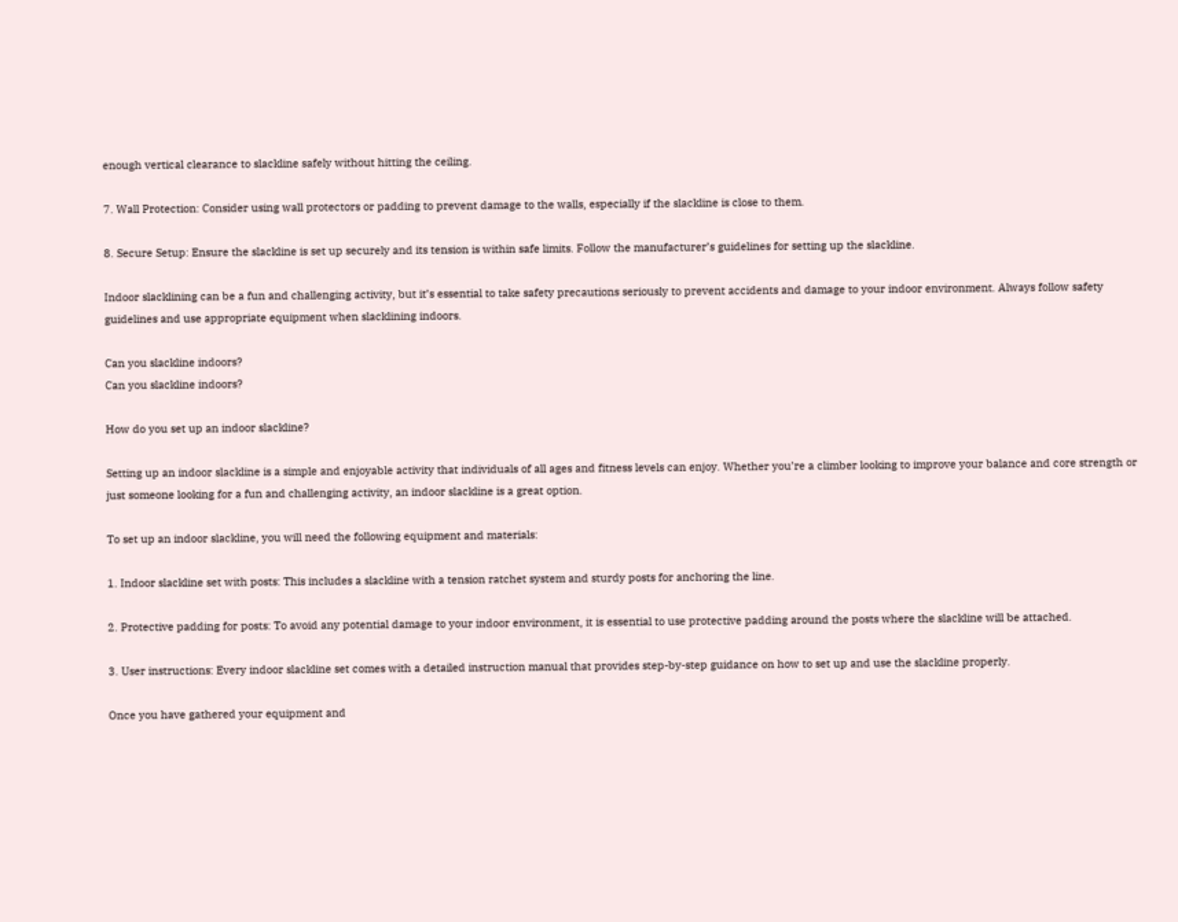enough vertical clearance to slackline safely without hitting the ceiling.

7. Wall Protection: Consider using wall protectors or padding to prevent damage to the walls, especially if the slackline is close to them.

8. Secure Setup: Ensure the slackline is set up securely and its tension is within safe limits. Follow the manufacturer’s guidelines for setting up the slackline.

Indoor slacklining can be a fun and challenging activity, but it’s essential to take safety precautions seriously to prevent accidents and damage to your indoor environment. Always follow safety guidelines and use appropriate equipment when slacklining indoors.

Can you slackline indoors?
Can you slackline indoors?

How do you set up an indoor slackline?

Setting up an indoor slackline is a simple and enjoyable activity that individuals of all ages and fitness levels can enjoy. Whether you’re a climber looking to improve your balance and core strength or just someone looking for a fun and challenging activity, an indoor slackline is a great option.

To set up an indoor slackline, you will need the following equipment and materials:

1. Indoor slackline set with posts: This includes a slackline with a tension ratchet system and sturdy posts for anchoring the line.

2. Protective padding for posts: To avoid any potential damage to your indoor environment, it is essential to use protective padding around the posts where the slackline will be attached.

3. User instructions: Every indoor slackline set comes with a detailed instruction manual that provides step-by-step guidance on how to set up and use the slackline properly.

Once you have gathered your equipment and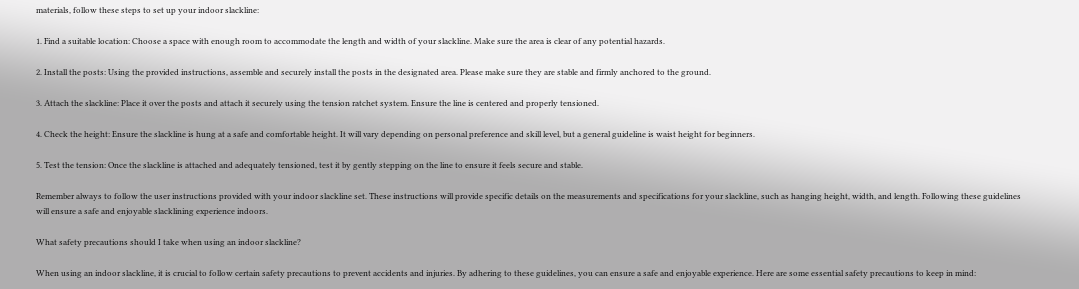materials, follow these steps to set up your indoor slackline:

1. Find a suitable location: Choose a space with enough room to accommodate the length and width of your slackline. Make sure the area is clear of any potential hazards.

2. Install the posts: Using the provided instructions, assemble and securely install the posts in the designated area. Please make sure they are stable and firmly anchored to the ground.

3. Attach the slackline: Place it over the posts and attach it securely using the tension ratchet system. Ensure the line is centered and properly tensioned.

4. Check the height: Ensure the slackline is hung at a safe and comfortable height. It will vary depending on personal preference and skill level, but a general guideline is waist height for beginners.

5. Test the tension: Once the slackline is attached and adequately tensioned, test it by gently stepping on the line to ensure it feels secure and stable.

Remember always to follow the user instructions provided with your indoor slackline set. These instructions will provide specific details on the measurements and specifications for your slackline, such as hanging height, width, and length. Following these guidelines will ensure a safe and enjoyable slacklining experience indoors.

What safety precautions should I take when using an indoor slackline?

When using an indoor slackline, it is crucial to follow certain safety precautions to prevent accidents and injuries. By adhering to these guidelines, you can ensure a safe and enjoyable experience. Here are some essential safety precautions to keep in mind: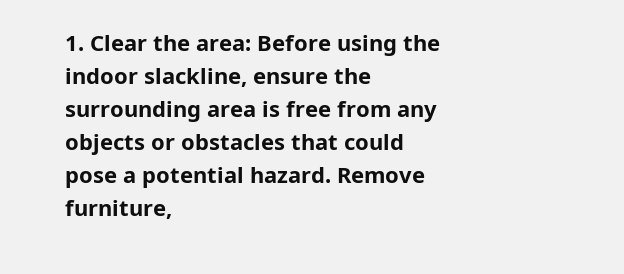1. Clear the area: Before using the indoor slackline, ensure the surrounding area is free from any objects or obstacles that could pose a potential hazard. Remove furniture,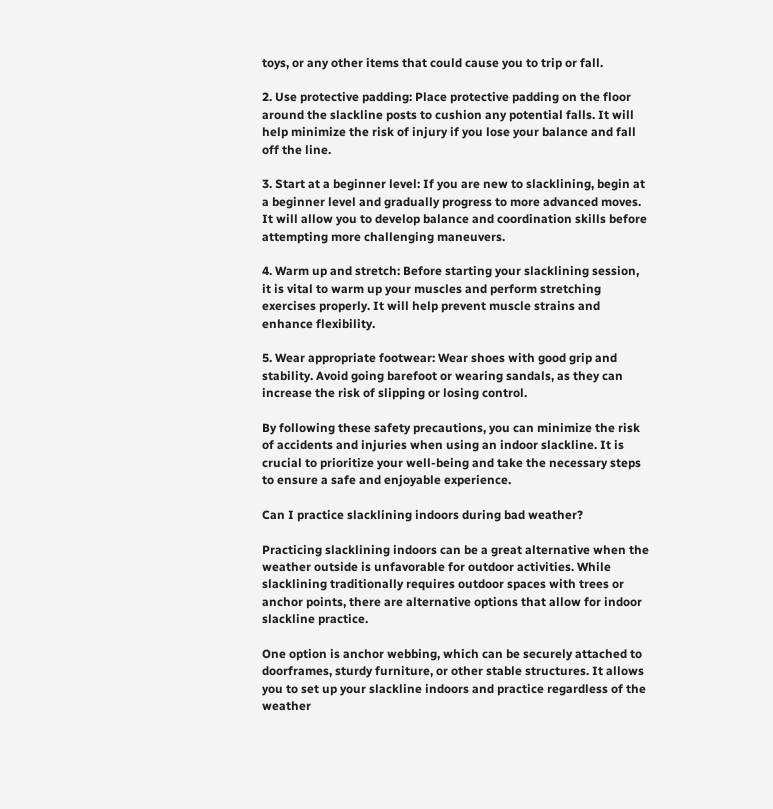toys, or any other items that could cause you to trip or fall.

2. Use protective padding: Place protective padding on the floor around the slackline posts to cushion any potential falls. It will help minimize the risk of injury if you lose your balance and fall off the line.

3. Start at a beginner level: If you are new to slacklining, begin at a beginner level and gradually progress to more advanced moves. It will allow you to develop balance and coordination skills before attempting more challenging maneuvers.

4. Warm up and stretch: Before starting your slacklining session, it is vital to warm up your muscles and perform stretching exercises properly. It will help prevent muscle strains and enhance flexibility.

5. Wear appropriate footwear: Wear shoes with good grip and stability. Avoid going barefoot or wearing sandals, as they can increase the risk of slipping or losing control.

By following these safety precautions, you can minimize the risk of accidents and injuries when using an indoor slackline. It is crucial to prioritize your well-being and take the necessary steps to ensure a safe and enjoyable experience.

Can I practice slacklining indoors during bad weather?

Practicing slacklining indoors can be a great alternative when the weather outside is unfavorable for outdoor activities. While slacklining traditionally requires outdoor spaces with trees or anchor points, there are alternative options that allow for indoor slackline practice.

One option is anchor webbing, which can be securely attached to doorframes, sturdy furniture, or other stable structures. It allows you to set up your slackline indoors and practice regardless of the weather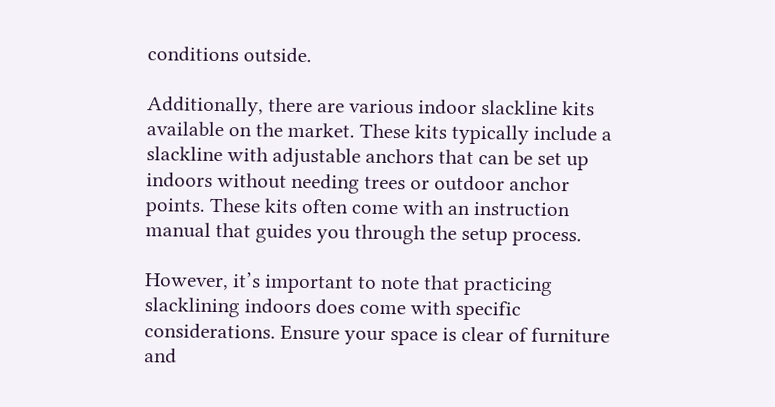conditions outside.

Additionally, there are various indoor slackline kits available on the market. These kits typically include a slackline with adjustable anchors that can be set up indoors without needing trees or outdoor anchor points. These kits often come with an instruction manual that guides you through the setup process.

However, it’s important to note that practicing slacklining indoors does come with specific considerations. Ensure your space is clear of furniture and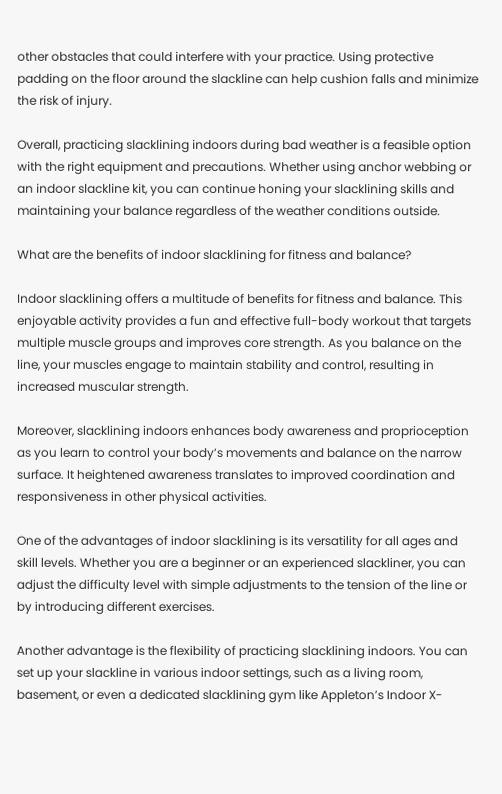other obstacles that could interfere with your practice. Using protective padding on the floor around the slackline can help cushion falls and minimize the risk of injury.

Overall, practicing slacklining indoors during bad weather is a feasible option with the right equipment and precautions. Whether using anchor webbing or an indoor slackline kit, you can continue honing your slacklining skills and maintaining your balance regardless of the weather conditions outside.

What are the benefits of indoor slacklining for fitness and balance?

Indoor slacklining offers a multitude of benefits for fitness and balance. This enjoyable activity provides a fun and effective full-body workout that targets multiple muscle groups and improves core strength. As you balance on the line, your muscles engage to maintain stability and control, resulting in increased muscular strength.

Moreover, slacklining indoors enhances body awareness and proprioception as you learn to control your body’s movements and balance on the narrow surface. It heightened awareness translates to improved coordination and responsiveness in other physical activities.

One of the advantages of indoor slacklining is its versatility for all ages and skill levels. Whether you are a beginner or an experienced slackliner, you can adjust the difficulty level with simple adjustments to the tension of the line or by introducing different exercises.

Another advantage is the flexibility of practicing slacklining indoors. You can set up your slackline in various indoor settings, such as a living room, basement, or even a dedicated slacklining gym like Appleton’s Indoor X-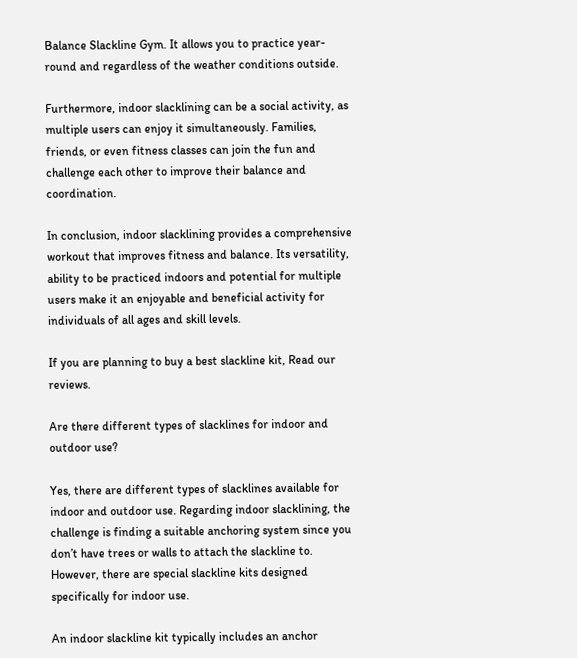Balance Slackline Gym. It allows you to practice year-round and regardless of the weather conditions outside.

Furthermore, indoor slacklining can be a social activity, as multiple users can enjoy it simultaneously. Families, friends, or even fitness classes can join the fun and challenge each other to improve their balance and coordination.

In conclusion, indoor slacklining provides a comprehensive workout that improves fitness and balance. Its versatility, ability to be practiced indoors and potential for multiple users make it an enjoyable and beneficial activity for individuals of all ages and skill levels.

If you are planning to buy a best slackline kit, Read our reviews.

Are there different types of slacklines for indoor and outdoor use?

Yes, there are different types of slacklines available for indoor and outdoor use. Regarding indoor slacklining, the challenge is finding a suitable anchoring system since you don’t have trees or walls to attach the slackline to. However, there are special slackline kits designed specifically for indoor use.

An indoor slackline kit typically includes an anchor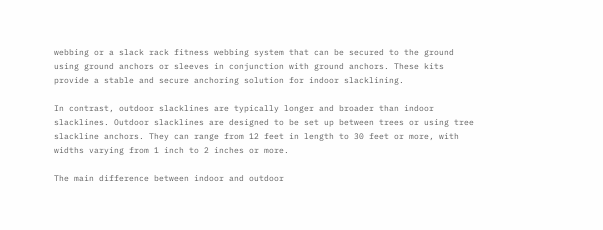webbing or a slack rack fitness webbing system that can be secured to the ground using ground anchors or sleeves in conjunction with ground anchors. These kits provide a stable and secure anchoring solution for indoor slacklining.

In contrast, outdoor slacklines are typically longer and broader than indoor slacklines. Outdoor slacklines are designed to be set up between trees or using tree slackline anchors. They can range from 12 feet in length to 30 feet or more, with widths varying from 1 inch to 2 inches or more.

The main difference between indoor and outdoor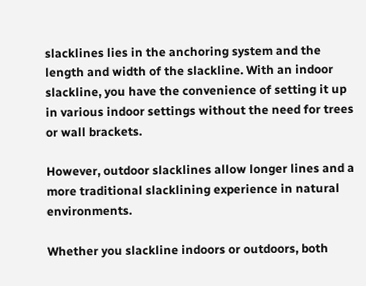slacklines lies in the anchoring system and the length and width of the slackline. With an indoor slackline, you have the convenience of setting it up in various indoor settings without the need for trees or wall brackets.

However, outdoor slacklines allow longer lines and a more traditional slacklining experience in natural environments.

Whether you slackline indoors or outdoors, both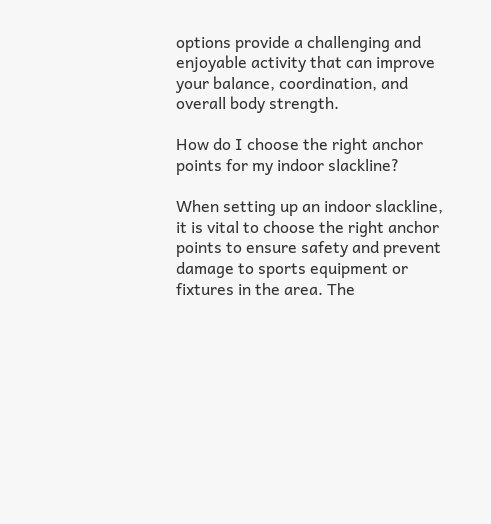options provide a challenging and enjoyable activity that can improve your balance, coordination, and overall body strength.

How do I choose the right anchor points for my indoor slackline?

When setting up an indoor slackline, it is vital to choose the right anchor points to ensure safety and prevent damage to sports equipment or fixtures in the area. The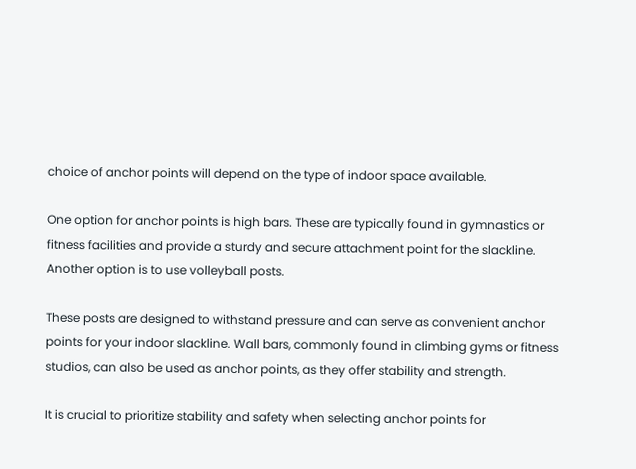choice of anchor points will depend on the type of indoor space available.

One option for anchor points is high bars. These are typically found in gymnastics or fitness facilities and provide a sturdy and secure attachment point for the slackline. Another option is to use volleyball posts.

These posts are designed to withstand pressure and can serve as convenient anchor points for your indoor slackline. Wall bars, commonly found in climbing gyms or fitness studios, can also be used as anchor points, as they offer stability and strength.

It is crucial to prioritize stability and safety when selecting anchor points for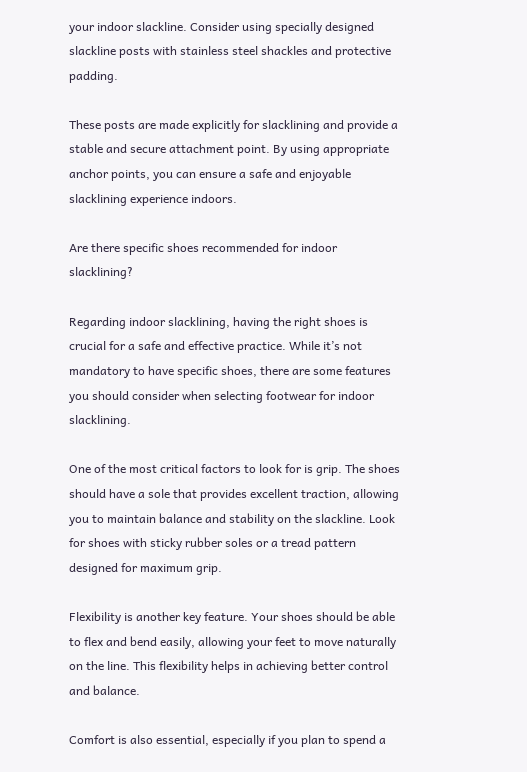your indoor slackline. Consider using specially designed slackline posts with stainless steel shackles and protective padding.

These posts are made explicitly for slacklining and provide a stable and secure attachment point. By using appropriate anchor points, you can ensure a safe and enjoyable slacklining experience indoors.

Are there specific shoes recommended for indoor slacklining?

Regarding indoor slacklining, having the right shoes is crucial for a safe and effective practice. While it’s not mandatory to have specific shoes, there are some features you should consider when selecting footwear for indoor slacklining.

One of the most critical factors to look for is grip. The shoes should have a sole that provides excellent traction, allowing you to maintain balance and stability on the slackline. Look for shoes with sticky rubber soles or a tread pattern designed for maximum grip.

Flexibility is another key feature. Your shoes should be able to flex and bend easily, allowing your feet to move naturally on the line. This flexibility helps in achieving better control and balance.

Comfort is also essential, especially if you plan to spend a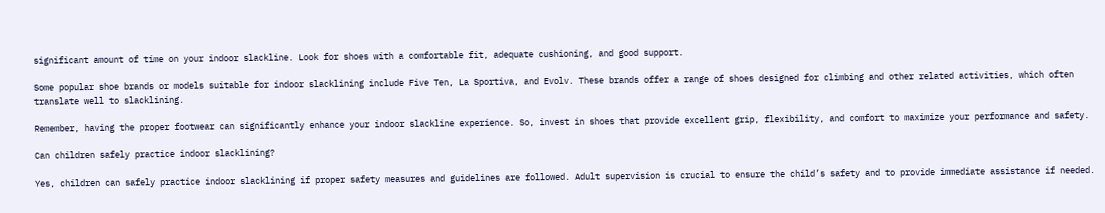significant amount of time on your indoor slackline. Look for shoes with a comfortable fit, adequate cushioning, and good support.

Some popular shoe brands or models suitable for indoor slacklining include Five Ten, La Sportiva, and Evolv. These brands offer a range of shoes designed for climbing and other related activities, which often translate well to slacklining.

Remember, having the proper footwear can significantly enhance your indoor slackline experience. So, invest in shoes that provide excellent grip, flexibility, and comfort to maximize your performance and safety.

Can children safely practice indoor slacklining?

Yes, children can safely practice indoor slacklining if proper safety measures and guidelines are followed. Adult supervision is crucial to ensure the child’s safety and to provide immediate assistance if needed.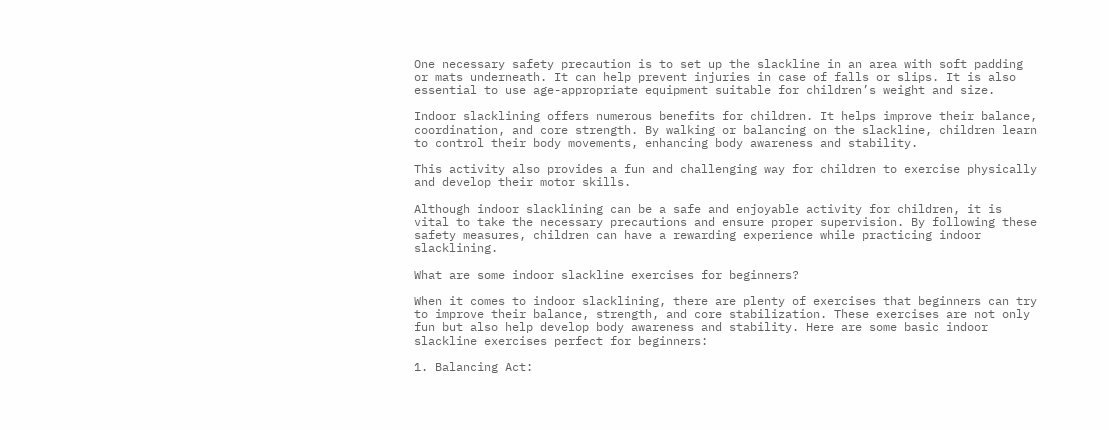One necessary safety precaution is to set up the slackline in an area with soft padding or mats underneath. It can help prevent injuries in case of falls or slips. It is also essential to use age-appropriate equipment suitable for children’s weight and size.

Indoor slacklining offers numerous benefits for children. It helps improve their balance, coordination, and core strength. By walking or balancing on the slackline, children learn to control their body movements, enhancing body awareness and stability.

This activity also provides a fun and challenging way for children to exercise physically and develop their motor skills.

Although indoor slacklining can be a safe and enjoyable activity for children, it is vital to take the necessary precautions and ensure proper supervision. By following these safety measures, children can have a rewarding experience while practicing indoor slacklining.

What are some indoor slackline exercises for beginners?

When it comes to indoor slacklining, there are plenty of exercises that beginners can try to improve their balance, strength, and core stabilization. These exercises are not only fun but also help develop body awareness and stability. Here are some basic indoor slackline exercises perfect for beginners:

1. Balancing Act: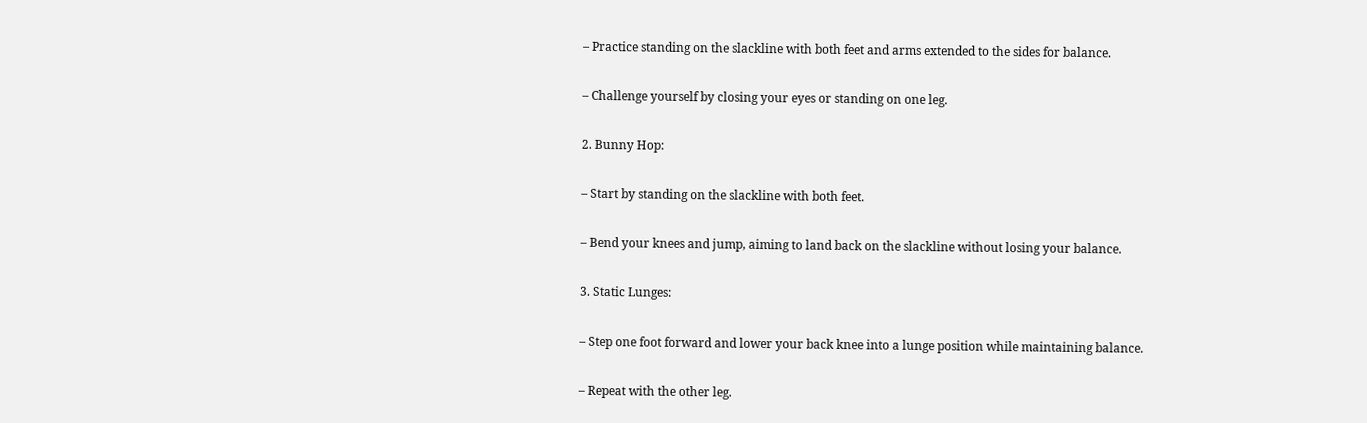– Practice standing on the slackline with both feet and arms extended to the sides for balance.

– Challenge yourself by closing your eyes or standing on one leg.

2. Bunny Hop:

– Start by standing on the slackline with both feet.

– Bend your knees and jump, aiming to land back on the slackline without losing your balance.

3. Static Lunges:

– Step one foot forward and lower your back knee into a lunge position while maintaining balance.

– Repeat with the other leg.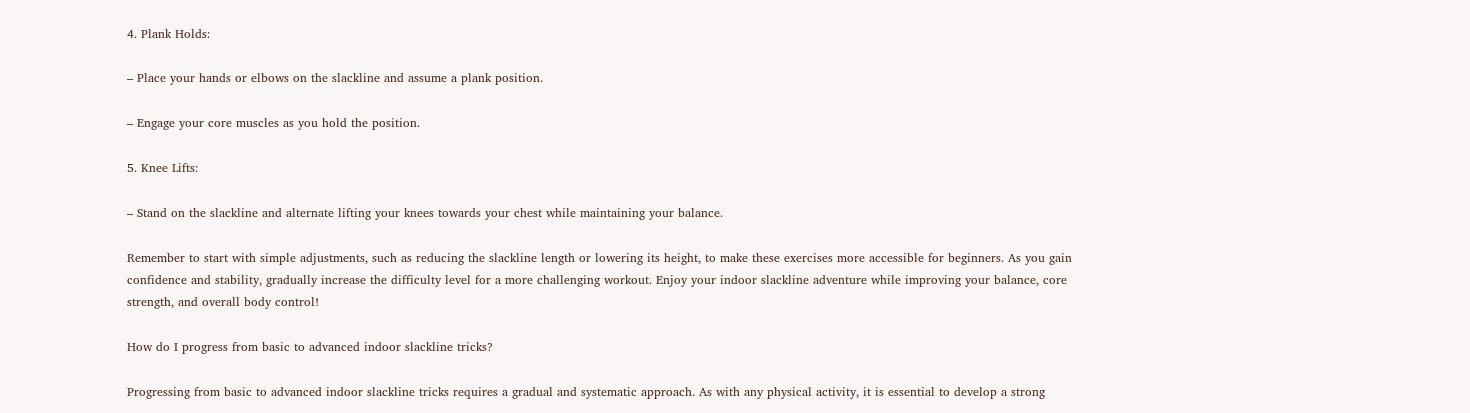4. Plank Holds:

– Place your hands or elbows on the slackline and assume a plank position.

– Engage your core muscles as you hold the position.

5. Knee Lifts:

– Stand on the slackline and alternate lifting your knees towards your chest while maintaining your balance.

Remember to start with simple adjustments, such as reducing the slackline length or lowering its height, to make these exercises more accessible for beginners. As you gain confidence and stability, gradually increase the difficulty level for a more challenging workout. Enjoy your indoor slackline adventure while improving your balance, core strength, and overall body control!

How do I progress from basic to advanced indoor slackline tricks?

Progressing from basic to advanced indoor slackline tricks requires a gradual and systematic approach. As with any physical activity, it is essential to develop a strong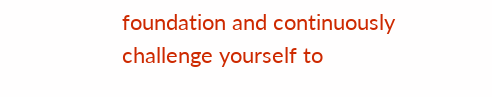foundation and continuously challenge yourself to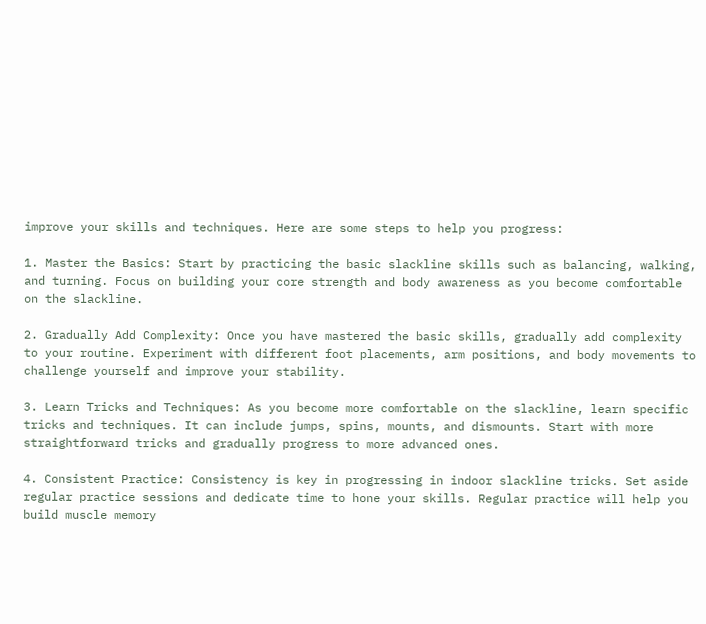improve your skills and techniques. Here are some steps to help you progress:

1. Master the Basics: Start by practicing the basic slackline skills such as balancing, walking, and turning. Focus on building your core strength and body awareness as you become comfortable on the slackline.

2. Gradually Add Complexity: Once you have mastered the basic skills, gradually add complexity to your routine. Experiment with different foot placements, arm positions, and body movements to challenge yourself and improve your stability.

3. Learn Tricks and Techniques: As you become more comfortable on the slackline, learn specific tricks and techniques. It can include jumps, spins, mounts, and dismounts. Start with more straightforward tricks and gradually progress to more advanced ones.

4. Consistent Practice: Consistency is key in progressing in indoor slackline tricks. Set aside regular practice sessions and dedicate time to hone your skills. Regular practice will help you build muscle memory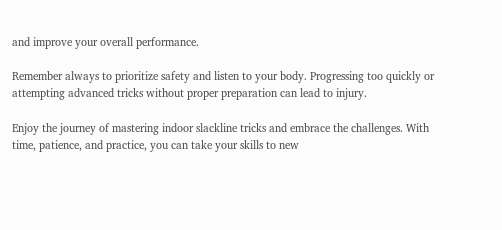and improve your overall performance.

Remember always to prioritize safety and listen to your body. Progressing too quickly or attempting advanced tricks without proper preparation can lead to injury.

Enjoy the journey of mastering indoor slackline tricks and embrace the challenges. With time, patience, and practice, you can take your skills to new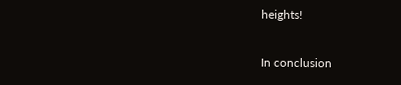heights!

In conclusion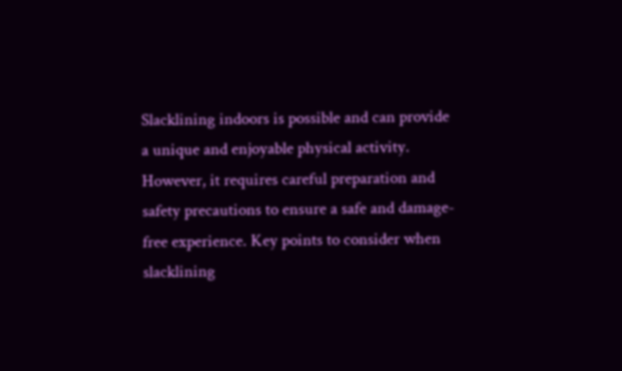Slacklining indoors is possible and can provide a unique and enjoyable physical activity. However, it requires careful preparation and safety precautions to ensure a safe and damage-free experience. Key points to consider when slacklining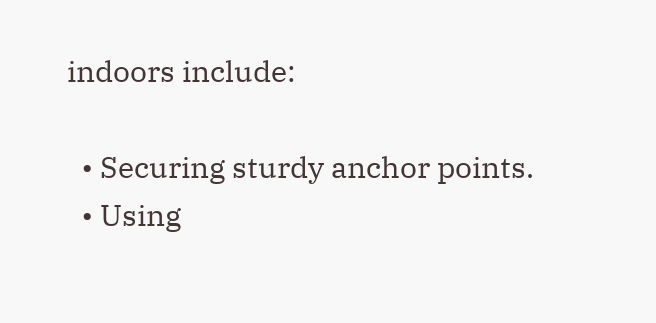indoors include:

  • Securing sturdy anchor points.
  • Using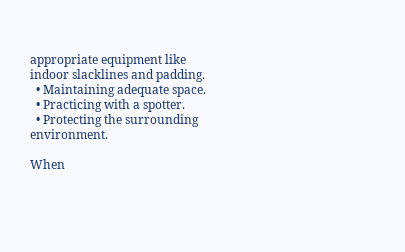appropriate equipment like indoor slacklines and padding.
  • Maintaining adequate space.
  • Practicing with a spotter.
  • Protecting the surrounding environment.

When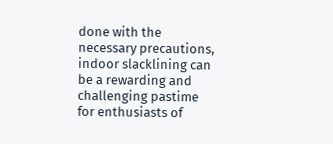done with the necessary precautions, indoor slacklining can be a rewarding and challenging pastime for enthusiasts of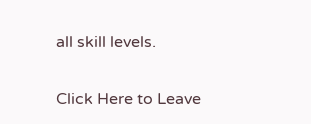all skill levels.

Click Here to Leave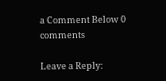a Comment Below 0 comments

Leave a Reply: